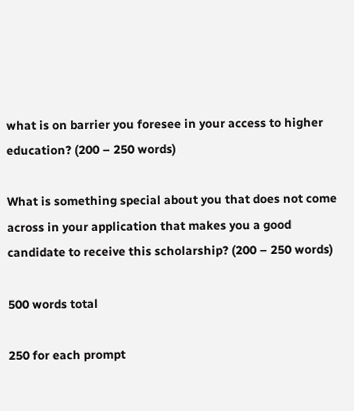what is on barrier you foresee in your access to higher education? (200 – 250 words)

What is something special about you that does not come across in your application that makes you a good candidate to receive this scholarship? (200 – 250 words)

500 words total

250 for each prompt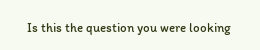Is this the question you were looking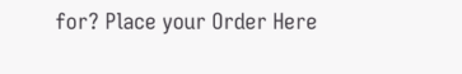for? Place your Order Here